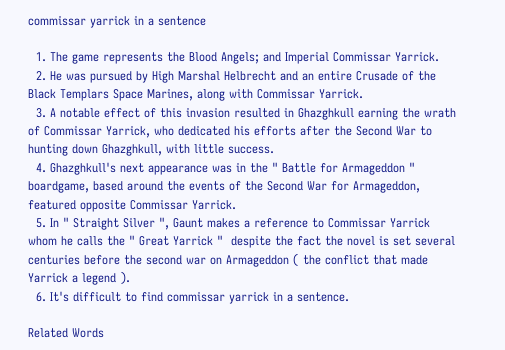commissar yarrick in a sentence

  1. The game represents the Blood Angels; and Imperial Commissar Yarrick.
  2. He was pursued by High Marshal Helbrecht and an entire Crusade of the Black Templars Space Marines, along with Commissar Yarrick.
  3. A notable effect of this invasion resulted in Ghazghkull earning the wrath of Commissar Yarrick, who dedicated his efforts after the Second War to hunting down Ghazghkull, with little success.
  4. Ghazghkull's next appearance was in the " Battle for Armageddon " boardgame, based around the events of the Second War for Armageddon, featured opposite Commissar Yarrick.
  5. In " Straight Silver ", Gaunt makes a reference to Commissar Yarrick  whom he calls the " Great Yarrick "  despite the fact the novel is set several centuries before the second war on Armageddon ( the conflict that made Yarrick a legend ).
  6. It's difficult to find commissar yarrick in a sentence.

Related Words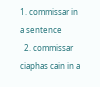1. commissar in a sentence
  2. commissar ciaphas cain in a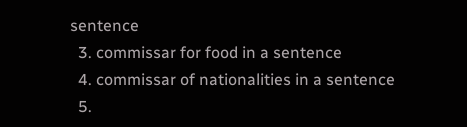sentence
  3. commissar for food in a sentence
  4. commissar of nationalities in a sentence
  5.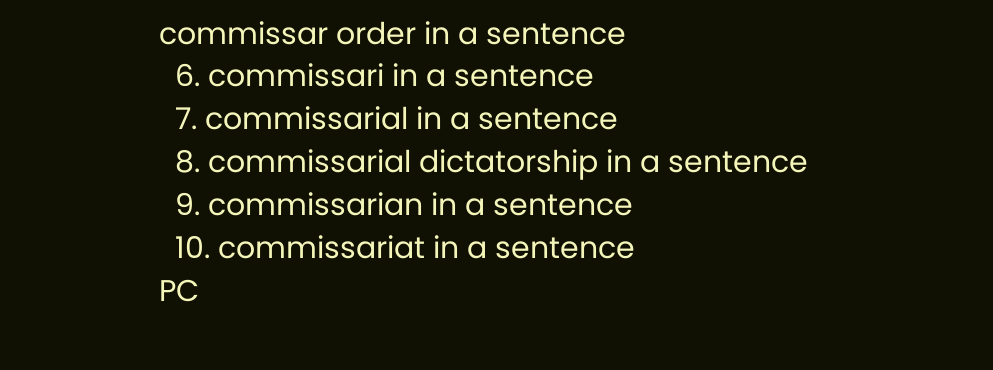commissar order in a sentence
  6. commissari in a sentence
  7. commissarial in a sentence
  8. commissarial dictatorship in a sentence
  9. commissarian in a sentence
  10. commissariat in a sentence
PC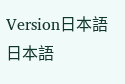Version日本語日本語